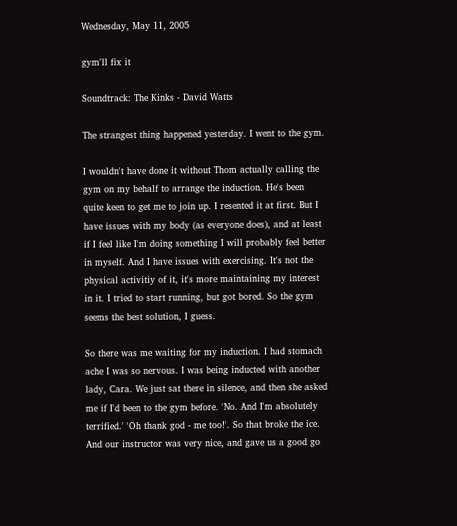Wednesday, May 11, 2005

gym'll fix it

Soundtrack: The Kinks - David Watts

The strangest thing happened yesterday. I went to the gym.

I wouldn't have done it without Thom actually calling the gym on my behalf to arrange the induction. He's been quite keen to get me to join up. I resented it at first. But I have issues with my body (as everyone does), and at least if I feel like I'm doing something I will probably feel better in myself. And I have issues with exercising. It's not the physical activitiy of it, it's more maintaining my interest in it. I tried to start running, but got bored. So the gym seems the best solution, I guess.

So there was me waiting for my induction. I had stomach ache I was so nervous. I was being inducted with another lady, Cara. We just sat there in silence, and then she asked me if I'd been to the gym before. 'No. And I'm absolutely terrified.' 'Oh thank god - me too!'. So that broke the ice. And our instructor was very nice, and gave us a good go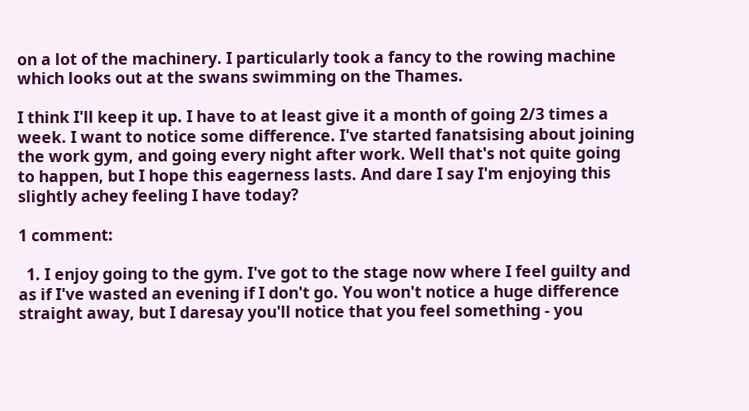on a lot of the machinery. I particularly took a fancy to the rowing machine which looks out at the swans swimming on the Thames.

I think I'll keep it up. I have to at least give it a month of going 2/3 times a week. I want to notice some difference. I've started fanatsising about joining the work gym, and going every night after work. Well that's not quite going to happen, but I hope this eagerness lasts. And dare I say I'm enjoying this slightly achey feeling I have today?

1 comment:

  1. I enjoy going to the gym. I've got to the stage now where I feel guilty and as if I've wasted an evening if I don't go. You won't notice a huge difference straight away, but I daresay you'll notice that you feel something - you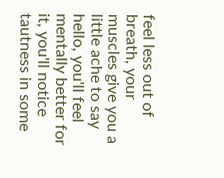feel less out of breath, your muscles give you a little ache to say hello, you'll feel mentally better for it, you'll notice tautness in some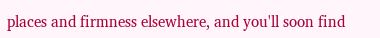places and firmness elsewhere, and you'll soon find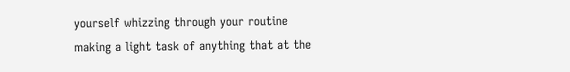yourself whizzing through your routine making a light task of anything that at the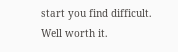start you find difficult. Well worth it.